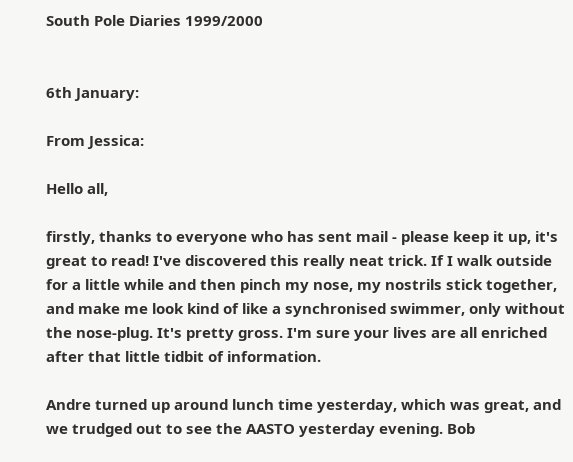South Pole Diaries 1999/2000


6th January:

From Jessica:

Hello all,

firstly, thanks to everyone who has sent mail - please keep it up, it's great to read! I've discovered this really neat trick. If I walk outside for a little while and then pinch my nose, my nostrils stick together, and make me look kind of like a synchronised swimmer, only without the nose-plug. It's pretty gross. I'm sure your lives are all enriched after that little tidbit of information.

Andre turned up around lunch time yesterday, which was great, and we trudged out to see the AASTO yesterday evening. Bob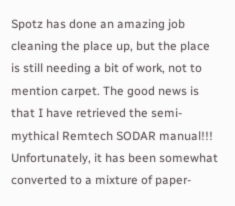Spotz has done an amazing job cleaning the place up, but the place is still needing a bit of work, not to mention carpet. The good news is that I have retrieved the semi-mythical Remtech SODAR manual!!! Unfortunately, it has been somewhat converted to a mixture of paper-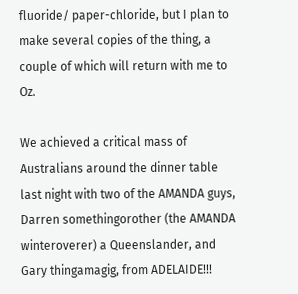fluoride/ paper-chloride, but I plan to make several copies of the thing, a couple of which will return with me to Oz.

We achieved a critical mass of Australians around the dinner table last night with two of the AMANDA guys, Darren somethingorother (the AMANDA winteroverer) a Queenslander, and Gary thingamagig, from ADELAIDE!!!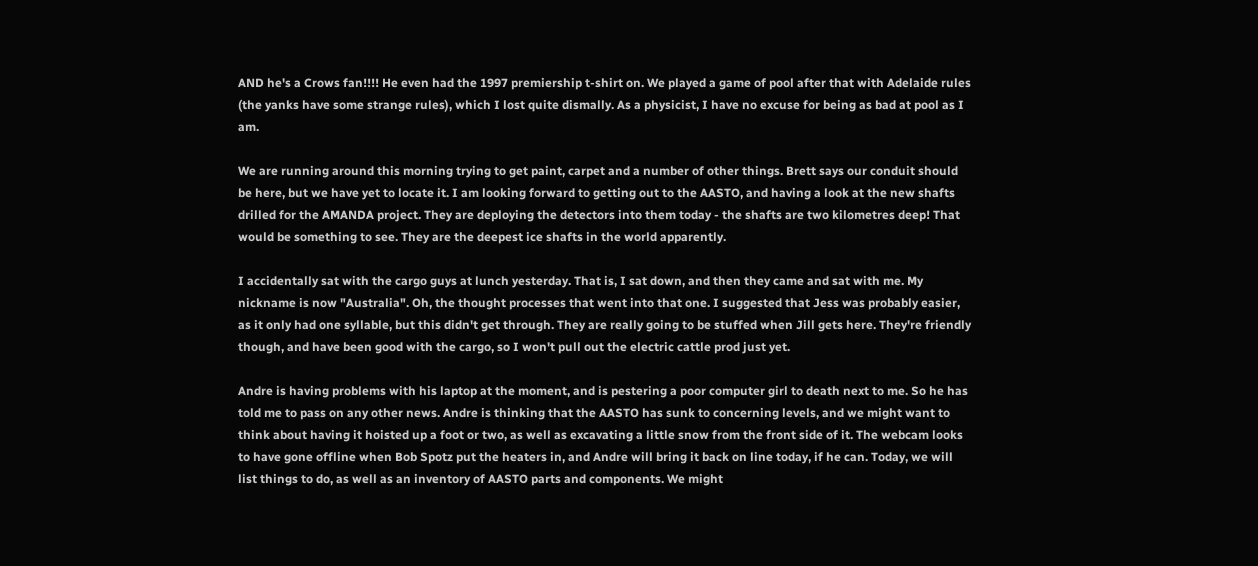AND he's a Crows fan!!!! He even had the 1997 premiership t-shirt on. We played a game of pool after that with Adelaide rules (the yanks have some strange rules), which I lost quite dismally. As a physicist, I have no excuse for being as bad at pool as I am.

We are running around this morning trying to get paint, carpet and a number of other things. Brett says our conduit should be here, but we have yet to locate it. I am looking forward to getting out to the AASTO, and having a look at the new shafts drilled for the AMANDA project. They are deploying the detectors into them today - the shafts are two kilometres deep! That would be something to see. They are the deepest ice shafts in the world apparently.

I accidentally sat with the cargo guys at lunch yesterday. That is, I sat down, and then they came and sat with me. My nickname is now "Australia". Oh, the thought processes that went into that one. I suggested that Jess was probably easier, as it only had one syllable, but this didn't get through. They are really going to be stuffed when Jill gets here. They're friendly though, and have been good with the cargo, so I won't pull out the electric cattle prod just yet.

Andre is having problems with his laptop at the moment, and is pestering a poor computer girl to death next to me. So he has told me to pass on any other news. Andre is thinking that the AASTO has sunk to concerning levels, and we might want to think about having it hoisted up a foot or two, as well as excavating a little snow from the front side of it. The webcam looks to have gone offline when Bob Spotz put the heaters in, and Andre will bring it back on line today, if he can. Today, we will list things to do, as well as an inventory of AASTO parts and components. We might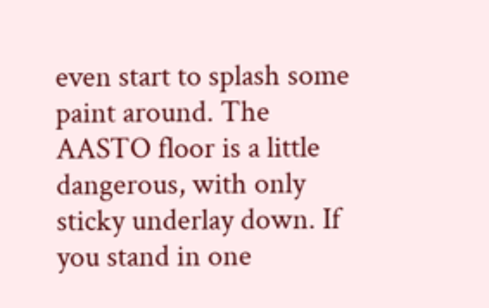even start to splash some paint around. The AASTO floor is a little dangerous, with only sticky underlay down. If you stand in one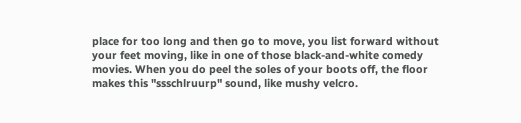place for too long and then go to move, you list forward without your feet moving, like in one of those black-and-white comedy movies. When you do peel the soles of your boots off, the floor makes this "ssschlruurp" sound, like mushy velcro.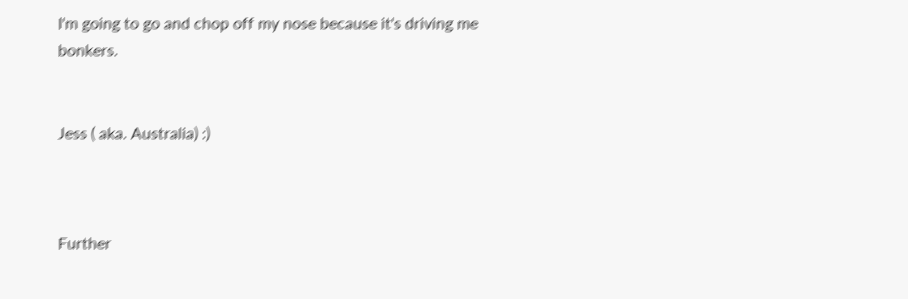I'm going to go and chop off my nose because it's driving me bonkers.


Jess ( aka. Australia) :)



Further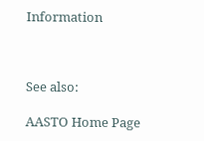Information



See also:

AASTO Home Page